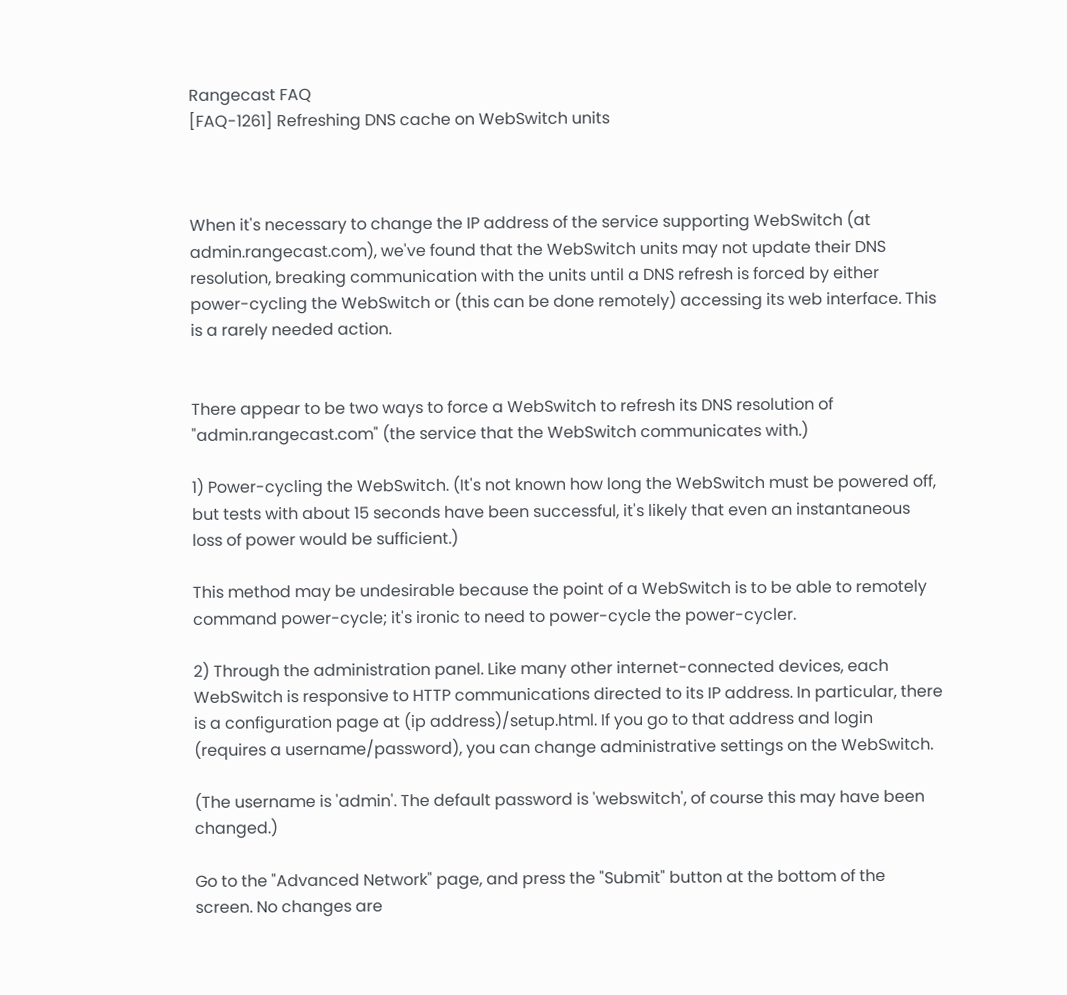Rangecast FAQ
[FAQ-1261] Refreshing DNS cache on WebSwitch units



When it's necessary to change the IP address of the service supporting WebSwitch (at admin.rangecast.com), we've found that the WebSwitch units may not update their DNS resolution, breaking communication with the units until a DNS refresh is forced by either power-cycling the WebSwitch or (this can be done remotely) accessing its web interface. This is a rarely needed action.


There appear to be two ways to force a WebSwitch to refresh its DNS resolution of "admin.rangecast.com" (the service that the WebSwitch communicates with.)

1) Power-cycling the WebSwitch. (It's not known how long the WebSwitch must be powered off, but tests with about 15 seconds have been successful, it's likely that even an instantaneous loss of power would be sufficient.)

This method may be undesirable because the point of a WebSwitch is to be able to remotely command power-cycle; it's ironic to need to power-cycle the power-cycler.

2) Through the administration panel. Like many other internet-connected devices, each WebSwitch is responsive to HTTP communications directed to its IP address. In particular, there is a configuration page at (ip address)/setup.html. If you go to that address and login (requires a username/password), you can change administrative settings on the WebSwitch.

(The username is 'admin'. The default password is 'webswitch', of course this may have been changed.)

Go to the "Advanced Network" page, and press the "Submit" button at the bottom of the screen. No changes are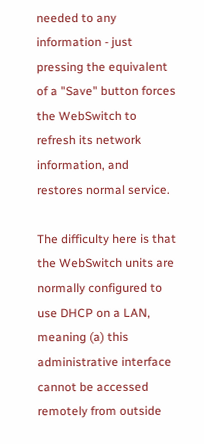needed to any information - just pressing the equivalent of a "Save" button forces the WebSwitch to refresh its network information, and restores normal service.

The difficulty here is that the WebSwitch units are normally configured to use DHCP on a LAN, meaning (a) this administrative interface cannot be accessed remotely from outside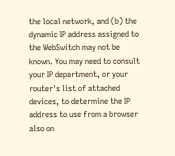the local network, and (b) the dynamic IP address assigned to the WebSwitch may not be known. You may need to consult your IP department, or your router's list of attached devices, to determine the IP address to use from a browser also on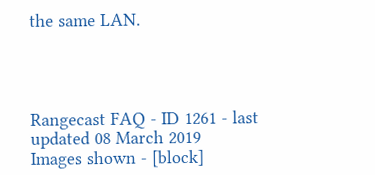the same LAN.




Rangecast FAQ - ID 1261 - last updated 08 March 2019     Images shown - [block]